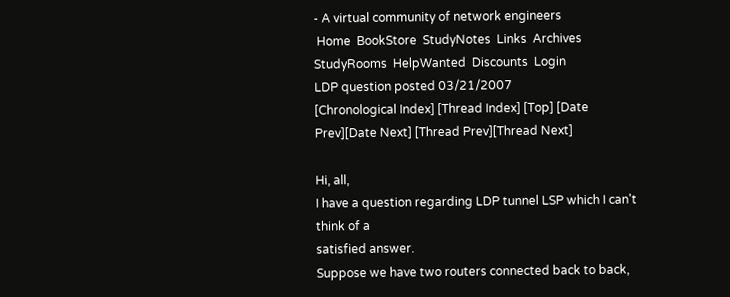- A virtual community of network engineers
 Home  BookStore  StudyNotes  Links  Archives  StudyRooms  HelpWanted  Discounts  Login
LDP question posted 03/21/2007
[Chronological Index] [Thread Index] [Top] [Date Prev][Date Next] [Thread Prev][Thread Next]

Hi, all,
I have a question regarding LDP tunnel LSP which I can't think of a
satisfied answer.
Suppose we have two routers connected back to back,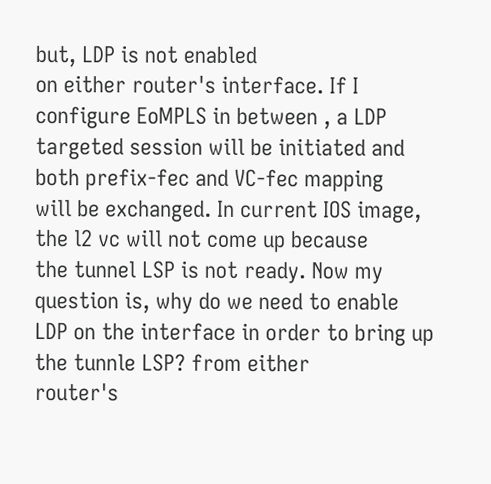but, LDP is not enabled
on either router's interface. If I configure EoMPLS in between , a LDP
targeted session will be initiated and both prefix-fec and VC-fec mapping
will be exchanged. In current IOS image, the l2 vc will not come up because
the tunnel LSP is not ready. Now my question is, why do we need to enable
LDP on the interface in order to bring up the tunnle LSP? from either
router's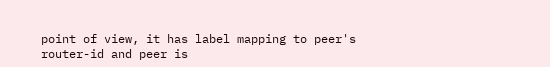point of view, it has label mapping to peer's router-id and peer is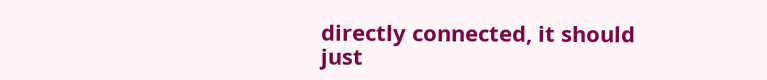directly connected, it should just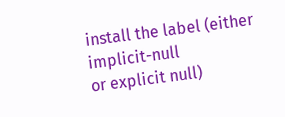install the label (either implicit-null
or explicit null)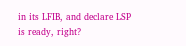in its LFIB, and declare LSP is ready, right?